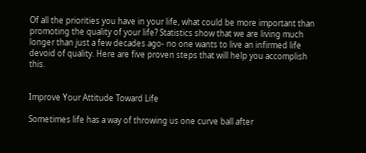Of all the priorities you have in your life, what could be more important than promoting the quality of your life? Statistics show that we are living much longer than just a few decades ago- no one wants to live an infirmed life devoid of quality. Here are five proven steps that will help you accomplish this.


Improve Your Attitude Toward Life

Sometimes life has a way of throwing us one curve ball after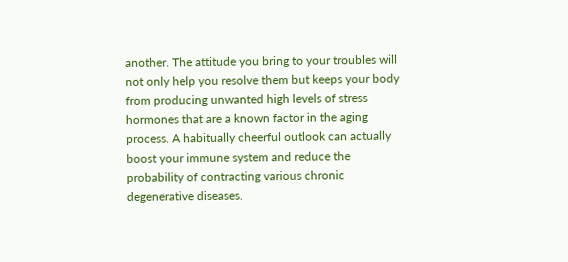another. The attitude you bring to your troubles will not only help you resolve them but keeps your body from producing unwanted high levels of stress hormones that are a known factor in the aging process. A habitually cheerful outlook can actually boost your immune system and reduce the probability of contracting various chronic degenerative diseases.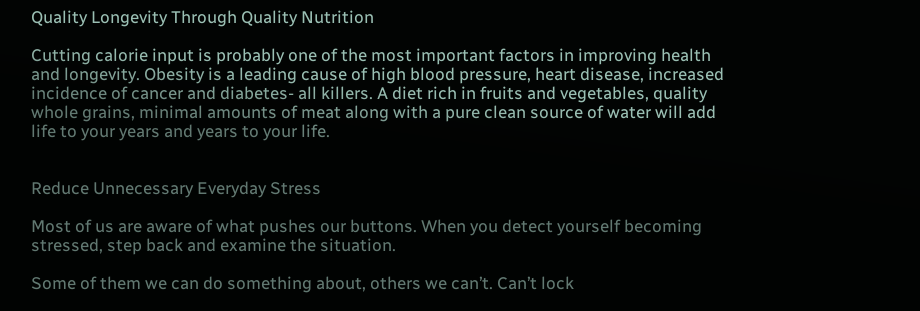Quality Longevity Through Quality Nutrition

Cutting calorie input is probably one of the most important factors in improving health and longevity. Obesity is a leading cause of high blood pressure, heart disease, increased incidence of cancer and diabetes- all killers. A diet rich in fruits and vegetables, quality whole grains, minimal amounts of meat along with a pure clean source of water will add life to your years and years to your life.


Reduce Unnecessary Everyday Stress

Most of us are aware of what pushes our buttons. When you detect yourself becoming stressed, step back and examine the situation.

Some of them we can do something about, others we can’t. Can’t lock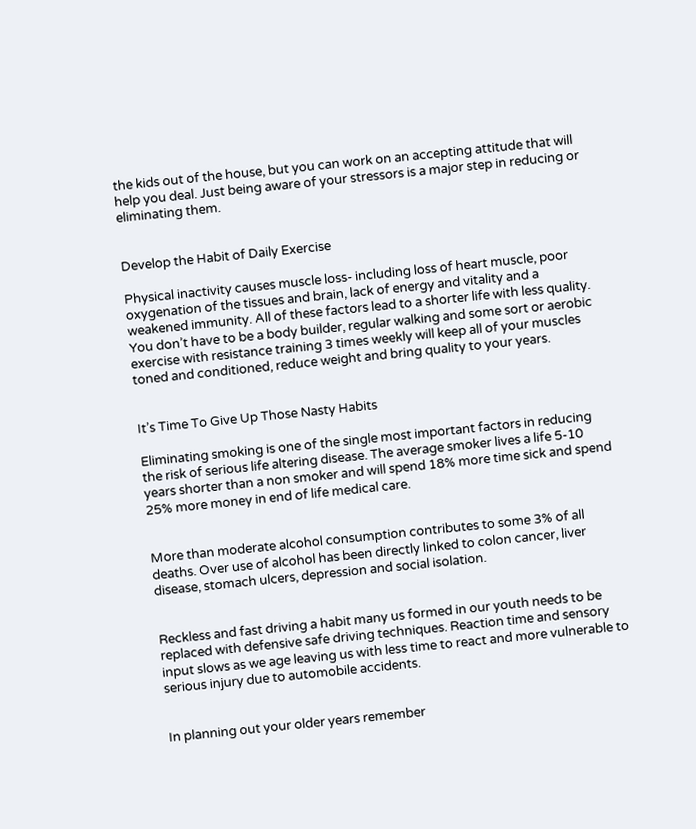the kids out of the house, but you can work on an accepting attitude that will help you deal. Just being aware of your stressors is a major step in reducing or eliminating them.


Develop the Habit of Daily Exercise

Physical inactivity causes muscle loss- including loss of heart muscle, poor oxygenation of the tissues and brain, lack of energy and vitality and a weakened immunity. All of these factors lead to a shorter life with less quality. You don’t have to be a body builder, regular walking and some sort or aerobic exercise with resistance training 3 times weekly will keep all of your muscles toned and conditioned, reduce weight and bring quality to your years.


It’s Time To Give Up Those Nasty Habits

Eliminating smoking is one of the single most important factors in reducing the risk of serious life altering disease. The average smoker lives a life 5-10 years shorter than a non smoker and will spend 18% more time sick and spend 25% more money in end of life medical care.


More than moderate alcohol consumption contributes to some 3% of all deaths. Over use of alcohol has been directly linked to colon cancer, liver disease, stomach ulcers, depression and social isolation.


Reckless and fast driving a habit many us formed in our youth needs to be replaced with defensive safe driving techniques. Reaction time and sensory input slows as we age leaving us with less time to react and more vulnerable to serious injury due to automobile accidents.


In planning out your older years remember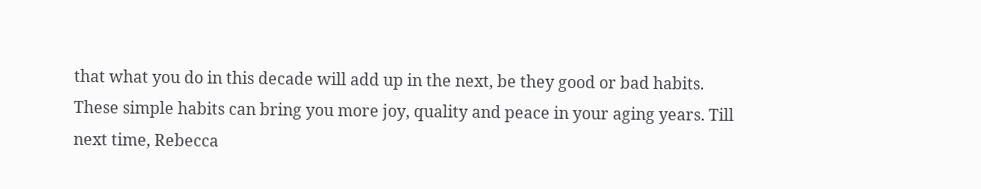that what you do in this decade will add up in the next, be they good or bad habits. These simple habits can bring you more joy, quality and peace in your aging years. Till next time, Rebecca